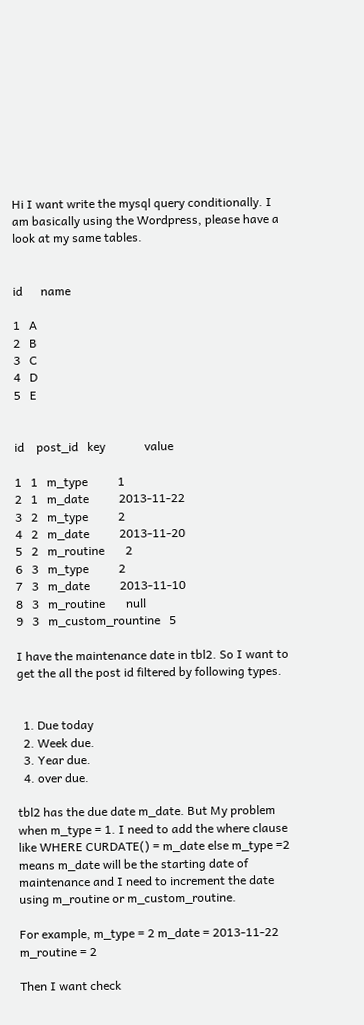Hi I want write the mysql query conditionally. I am basically using the Wordpress, please have a look at my same tables.


id      name

1   A
2   B
3   C
4   D
5   E


id    post_id   key             value

1   1   m_type          1
2   1   m_date          2013-11-22
3   2   m_type          2
4   2   m_date          2013-11-20
5   2   m_routine       2
6   3   m_type          2
7   3   m_date          2013-11-10
8   3   m_routine       null
9   3   m_custom_rountine   5

I have the maintenance date in tbl2. So I want to get the all the post id filtered by following types.


  1. Due today
  2. Week due.
  3. Year due.
  4. over due.

tbl2 has the due date m_date. But My problem when m_type = 1. I need to add the where clause like WHERE CURDATE() = m_date else m_type =2 means m_date will be the starting date of maintenance and I need to increment the date using m_routine or m_custom_routine.

For example, m_type = 2 m_date = 2013-11-22
m_routine = 2

Then I want check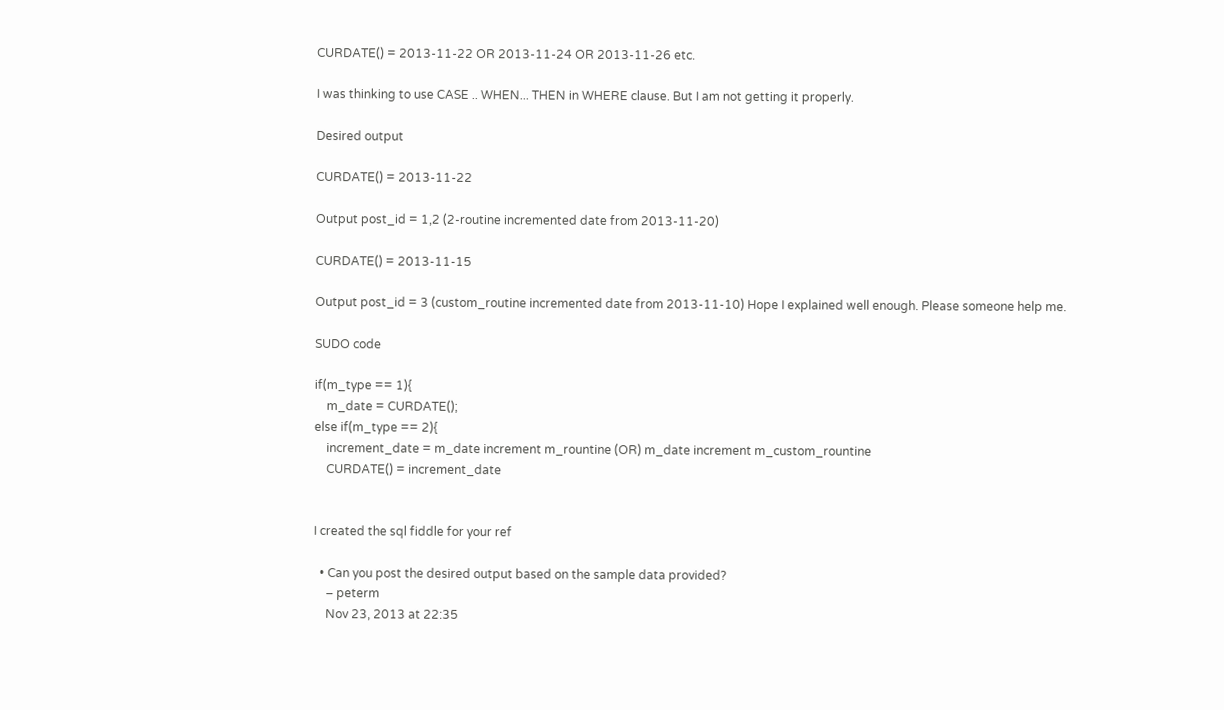CURDATE() = 2013-11-22 OR 2013-11-24 OR 2013-11-26 etc.

I was thinking to use CASE .. WHEN... THEN in WHERE clause. But I am not getting it properly.

Desired output

CURDATE() = 2013-11-22

Output post_id = 1,2 (2-routine incremented date from 2013-11-20)

CURDATE() = 2013-11-15

Output post_id = 3 (custom_routine incremented date from 2013-11-10) Hope I explained well enough. Please someone help me.

SUDO code

if(m_type == 1){
    m_date = CURDATE();
else if(m_type == 2){
    increment_date = m_date increment m_rountine (OR) m_date increment m_custom_rountine
    CURDATE() = increment_date


I created the sql fiddle for your ref

  • Can you post the desired output based on the sample data provided?
    – peterm
    Nov 23, 2013 at 22:35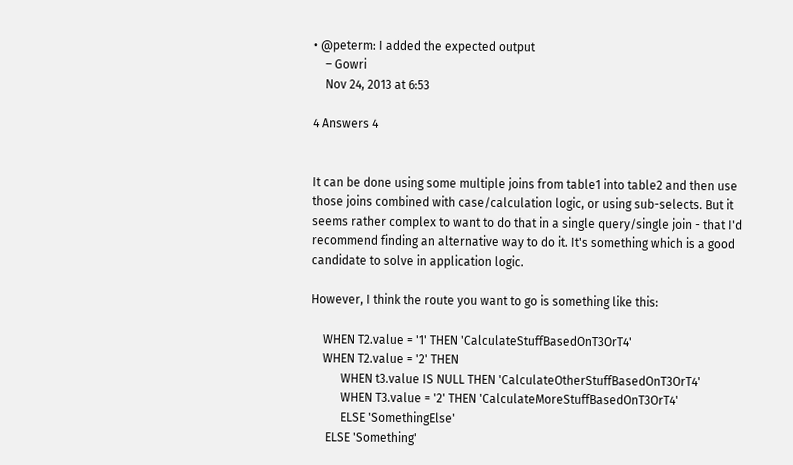• @peterm: I added the expected output
    – Gowri
    Nov 24, 2013 at 6:53

4 Answers 4


It can be done using some multiple joins from table1 into table2 and then use those joins combined with case/calculation logic, or using sub-selects. But it seems rather complex to want to do that in a single query/single join - that I'd recommend finding an alternative way to do it. It's something which is a good candidate to solve in application logic.

However, I think the route you want to go is something like this:

    WHEN T2.value = '1' THEN 'CalculateStuffBasedOnT3OrT4'
    WHEN T2.value = '2' THEN
          WHEN t3.value IS NULL THEN 'CalculateOtherStuffBasedOnT3OrT4'
          WHEN T3.value = '2' THEN 'CalculateMoreStuffBasedOnT3OrT4'
          ELSE 'SomethingElse'
     ELSE 'Something'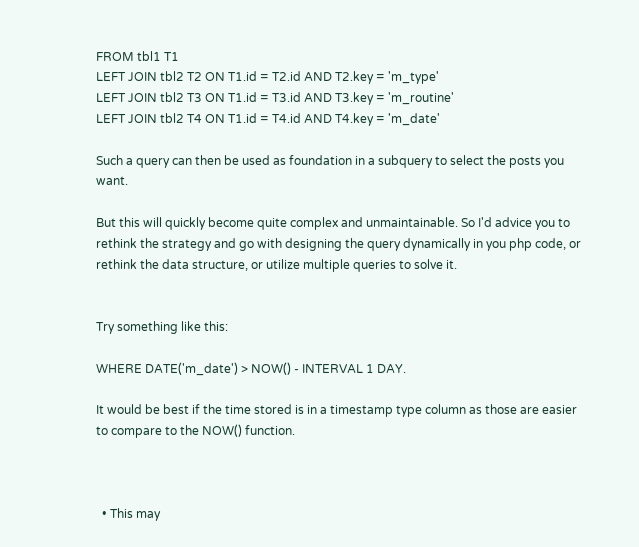FROM tbl1 T1
LEFT JOIN tbl2 T2 ON T1.id = T2.id AND T2.key = 'm_type'
LEFT JOIN tbl2 T3 ON T1.id = T3.id AND T3.key = 'm_routine'
LEFT JOIN tbl2 T4 ON T1.id = T4.id AND T4.key = 'm_date'

Such a query can then be used as foundation in a subquery to select the posts you want.

But this will quickly become quite complex and unmaintainable. So I'd advice you to rethink the strategy and go with designing the query dynamically in you php code, or rethink the data structure, or utilize multiple queries to solve it.


Try something like this:

WHERE DATE('m_date') > NOW() - INTERVAL 1 DAY.

It would be best if the time stored is in a timestamp type column as those are easier to compare to the NOW() function.



  • This may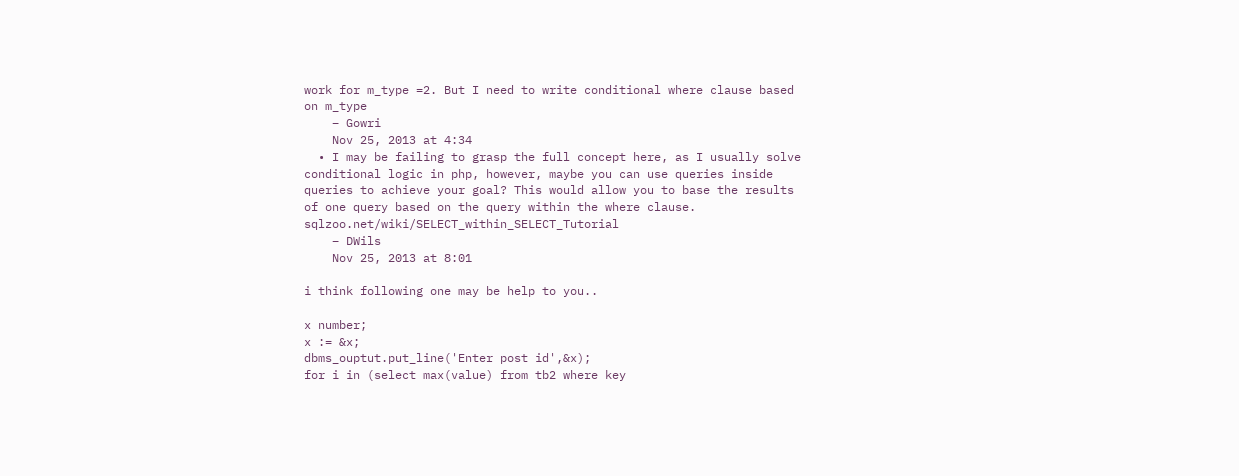work for m_type =2. But I need to write conditional where clause based on m_type
    – Gowri
    Nov 25, 2013 at 4:34
  • I may be failing to grasp the full concept here, as I usually solve conditional logic in php, however, maybe you can use queries inside queries to achieve your goal? This would allow you to base the results of one query based on the query within the where clause. sqlzoo.net/wiki/SELECT_within_SELECT_Tutorial
    – DWils
    Nov 25, 2013 at 8:01

i think following one may be help to you..

x number;
x := &x;
dbms_ouptut.put_line('Enter post id',&x);
for i in (select max(value) from tb2 where key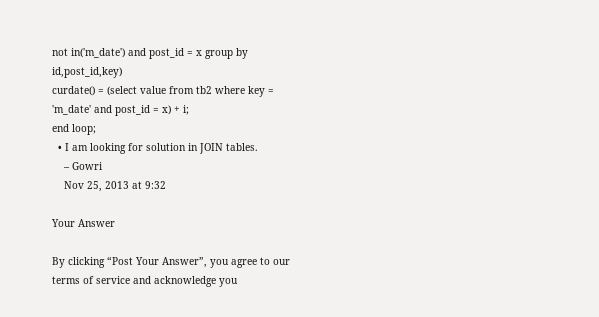not in('m_date') and post_id = x group by id,post_id,key)
curdate() = (select value from tb2 where key = 'm_date' and post_id = x) + i;
end loop;
  • I am looking for solution in JOIN tables.
    – Gowri
    Nov 25, 2013 at 9:32

Your Answer

By clicking “Post Your Answer”, you agree to our terms of service and acknowledge you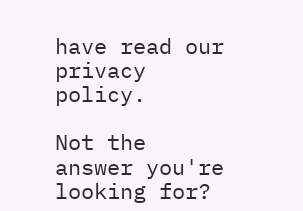have read our privacy policy.

Not the answer you're looking for?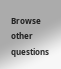Browse other questions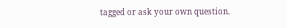tagged or ask your own question.